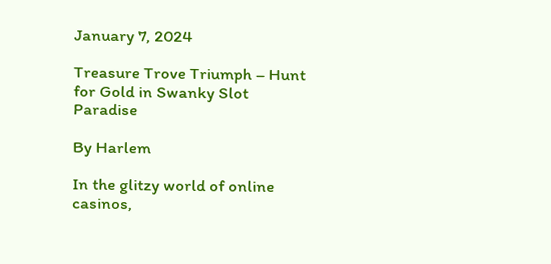January 7, 2024

Treasure Trove Triumph – Hunt for Gold in Swanky Slot Paradise

By Harlem

In the glitzy world of online casinos,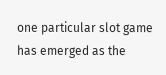one particular slot game has emerged as the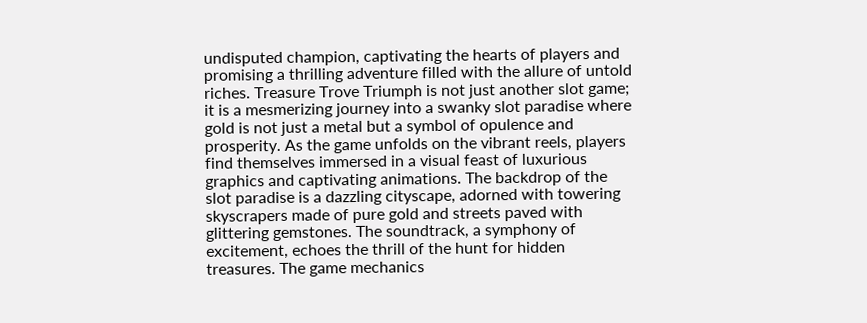undisputed champion, captivating the hearts of players and promising a thrilling adventure filled with the allure of untold riches. Treasure Trove Triumph is not just another slot game; it is a mesmerizing journey into a swanky slot paradise where gold is not just a metal but a symbol of opulence and prosperity. As the game unfolds on the vibrant reels, players find themselves immersed in a visual feast of luxurious graphics and captivating animations. The backdrop of the slot paradise is a dazzling cityscape, adorned with towering skyscrapers made of pure gold and streets paved with glittering gemstones. The soundtrack, a symphony of excitement, echoes the thrill of the hunt for hidden treasures. The game mechanics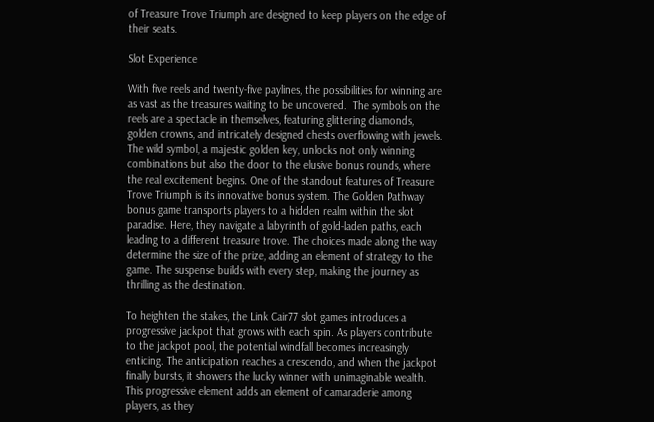of Treasure Trove Triumph are designed to keep players on the edge of their seats.

Slot Experience

With five reels and twenty-five paylines, the possibilities for winning are as vast as the treasures waiting to be uncovered.  The symbols on the reels are a spectacle in themselves, featuring glittering diamonds, golden crowns, and intricately designed chests overflowing with jewels. The wild symbol, a majestic golden key, unlocks not only winning combinations but also the door to the elusive bonus rounds, where the real excitement begins. One of the standout features of Treasure Trove Triumph is its innovative bonus system. The Golden Pathway bonus game transports players to a hidden realm within the slot paradise. Here, they navigate a labyrinth of gold-laden paths, each leading to a different treasure trove. The choices made along the way determine the size of the prize, adding an element of strategy to the game. The suspense builds with every step, making the journey as thrilling as the destination.

To heighten the stakes, the Link Cair77 slot games introduces a progressive jackpot that grows with each spin. As players contribute to the jackpot pool, the potential windfall becomes increasingly enticing. The anticipation reaches a crescendo, and when the jackpot finally bursts, it showers the lucky winner with unimaginable wealth. This progressive element adds an element of camaraderie among players, as they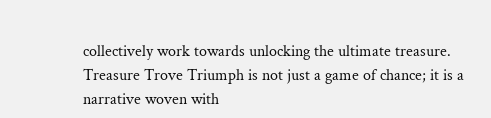collectively work towards unlocking the ultimate treasure. Treasure Trove Triumph is not just a game of chance; it is a narrative woven with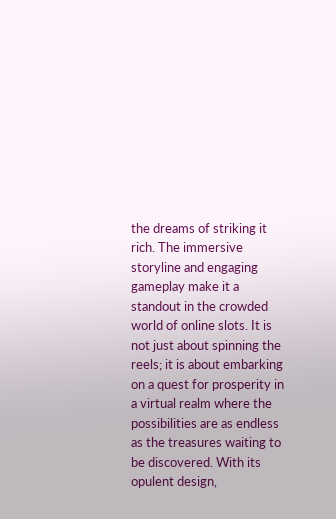the dreams of striking it rich. The immersive storyline and engaging gameplay make it a standout in the crowded world of online slots. It is not just about spinning the reels; it is about embarking on a quest for prosperity in a virtual realm where the possibilities are as endless as the treasures waiting to be discovered. With its opulent design,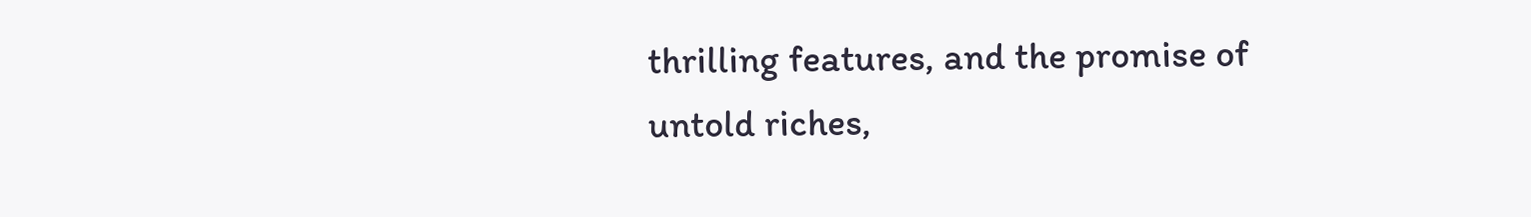thrilling features, and the promise of untold riches,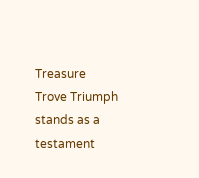Treasure Trove Triumph stands as a testament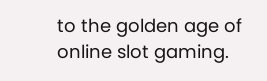to the golden age of online slot gaming.